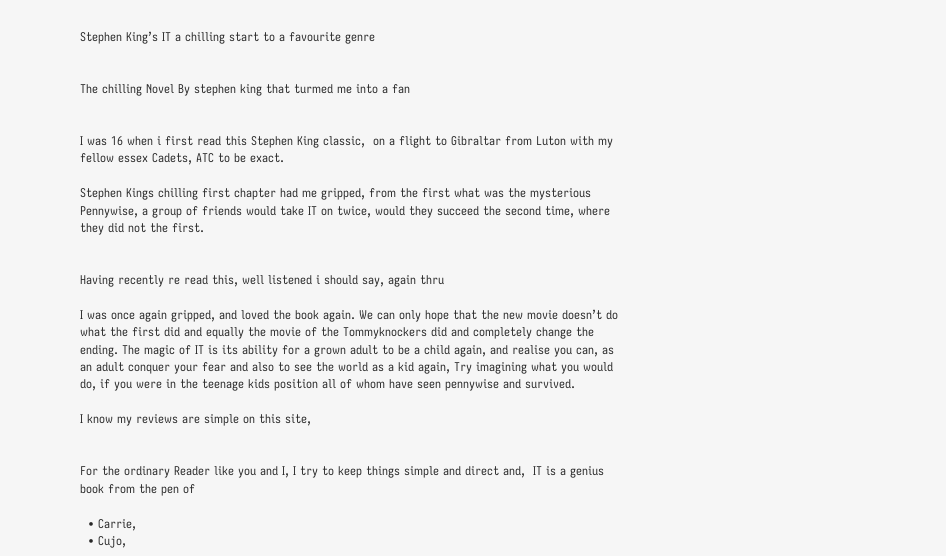Stephen King’s IT a chilling start to a favourite genre


The chilling Novel By stephen king that turmed me into a fan


I was 16 when i first read this Stephen King classic,  on a flight to Gibraltar from Luton with my fellow essex Cadets, ATC to be exact.

Stephen Kings chilling first chapter had me gripped, from the first what was the mysterious Pennywise, a group of friends would take IT on twice, would they succeed the second time, where they did not the first.


Having recently re read this, well listened i should say, again thru

I was once again gripped, and loved the book again. We can only hope that the new movie doesn’t do what the first did and equally the movie of the Tommyknockers did and completely change the ending. The magic of IT is its ability for a grown adult to be a child again, and realise you can, as an adult conquer your fear and also to see the world as a kid again, Try imagining what you would do, if you were in the teenage kids position all of whom have seen pennywise and survived.

I know my reviews are simple on this site,


For the ordinary Reader like you and I, I try to keep things simple and direct and,  IT is a genius book from the pen of

  • Carrie,
  • Cujo,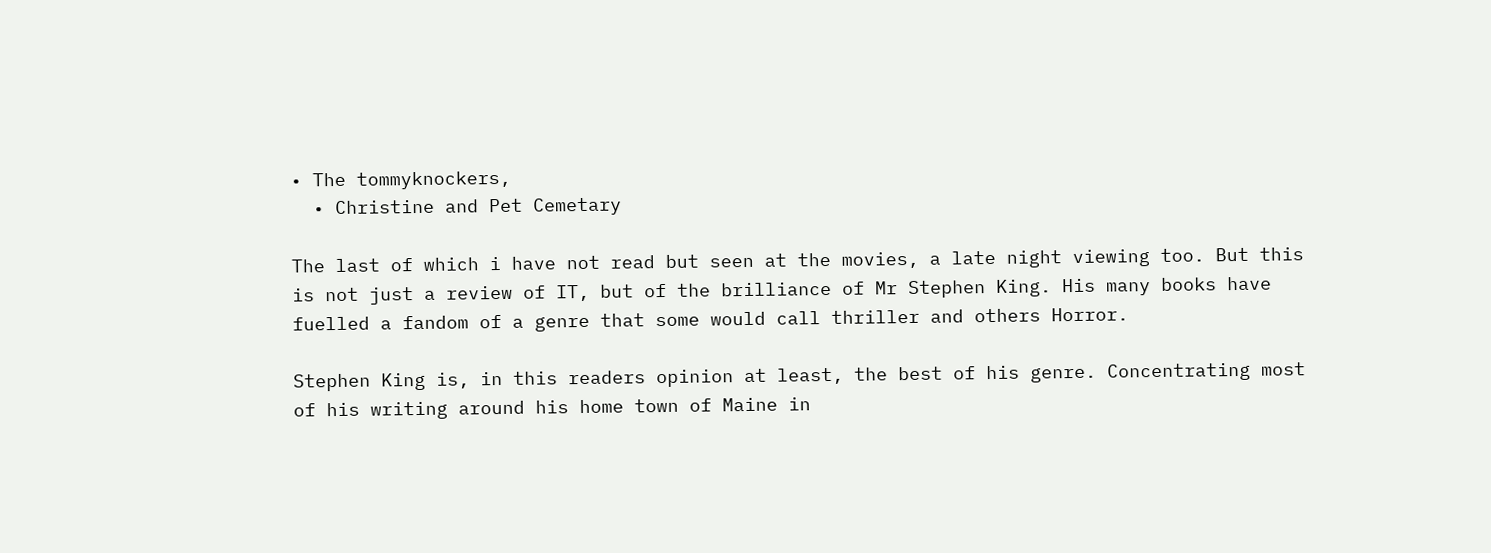• The tommyknockers,
  • Christine and Pet Cemetary

The last of which i have not read but seen at the movies, a late night viewing too. But this is not just a review of IT, but of the brilliance of Mr Stephen King. His many books have fuelled a fandom of a genre that some would call thriller and others Horror.

Stephen King is, in this readers opinion at least, the best of his genre. Concentrating most of his writing around his home town of Maine in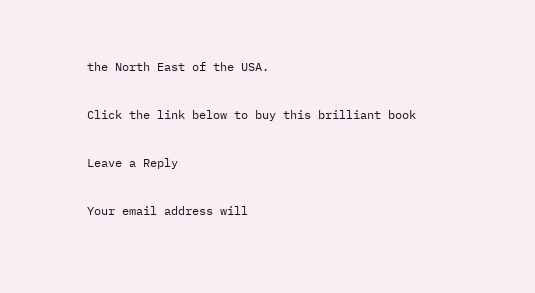the North East of the USA.

Click the link below to buy this brilliant book

Leave a Reply

Your email address will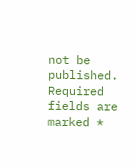not be published. Required fields are marked *